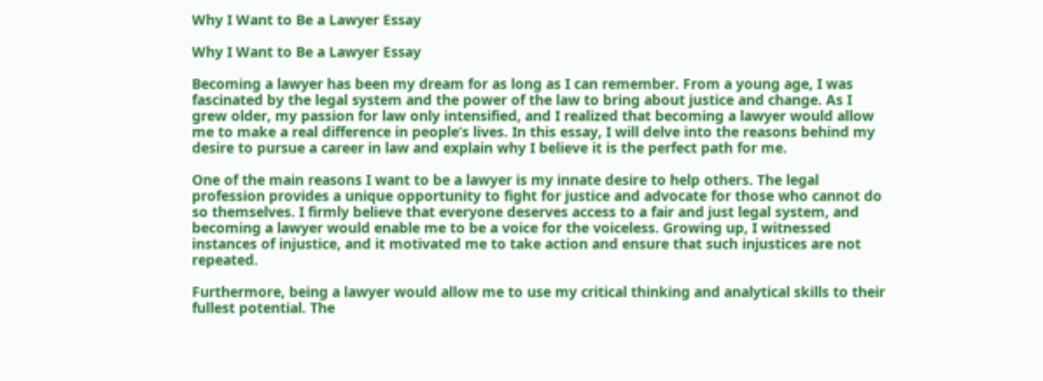Why I Want to Be a Lawyer Essay

Why I Want to Be a Lawyer Essay

Becoming a lawyer has been my dream for as long as I can remember. From a young age, I was fascinated by the legal system and the power of the law to bring about justice and change. As I grew older, my passion for law only intensified, and I realized that becoming a lawyer would allow me to make a real difference in people’s lives. In this essay, I will delve into the reasons behind my desire to pursue a career in law and explain why I believe it is the perfect path for me.

One of the main reasons I want to be a lawyer is my innate desire to help others. The legal profession provides a unique opportunity to fight for justice and advocate for those who cannot do so themselves. I firmly believe that everyone deserves access to a fair and just legal system, and becoming a lawyer would enable me to be a voice for the voiceless. Growing up, I witnessed instances of injustice, and it motivated me to take action and ensure that such injustices are not repeated.

Furthermore, being a lawyer would allow me to use my critical thinking and analytical skills to their fullest potential. The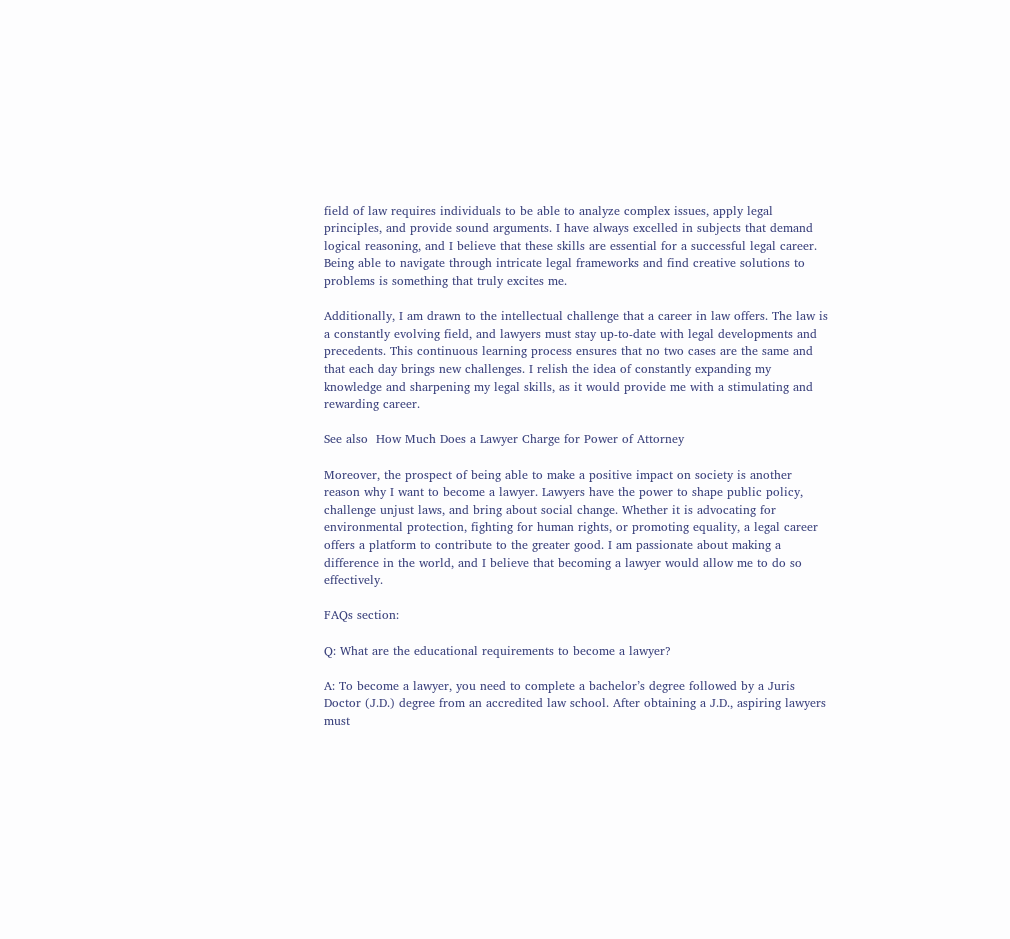field of law requires individuals to be able to analyze complex issues, apply legal principles, and provide sound arguments. I have always excelled in subjects that demand logical reasoning, and I believe that these skills are essential for a successful legal career. Being able to navigate through intricate legal frameworks and find creative solutions to problems is something that truly excites me.

Additionally, I am drawn to the intellectual challenge that a career in law offers. The law is a constantly evolving field, and lawyers must stay up-to-date with legal developments and precedents. This continuous learning process ensures that no two cases are the same and that each day brings new challenges. I relish the idea of constantly expanding my knowledge and sharpening my legal skills, as it would provide me with a stimulating and rewarding career.

See also  How Much Does a Lawyer Charge for Power of Attorney

Moreover, the prospect of being able to make a positive impact on society is another reason why I want to become a lawyer. Lawyers have the power to shape public policy, challenge unjust laws, and bring about social change. Whether it is advocating for environmental protection, fighting for human rights, or promoting equality, a legal career offers a platform to contribute to the greater good. I am passionate about making a difference in the world, and I believe that becoming a lawyer would allow me to do so effectively.

FAQs section:

Q: What are the educational requirements to become a lawyer?

A: To become a lawyer, you need to complete a bachelor’s degree followed by a Juris Doctor (J.D.) degree from an accredited law school. After obtaining a J.D., aspiring lawyers must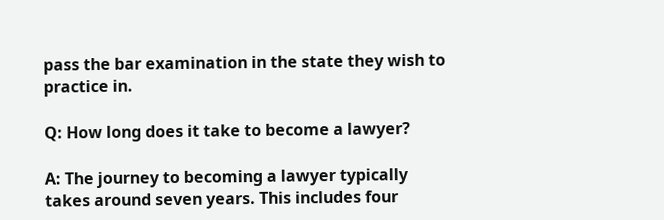pass the bar examination in the state they wish to practice in.

Q: How long does it take to become a lawyer?

A: The journey to becoming a lawyer typically takes around seven years. This includes four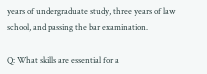years of undergraduate study, three years of law school, and passing the bar examination.

Q: What skills are essential for a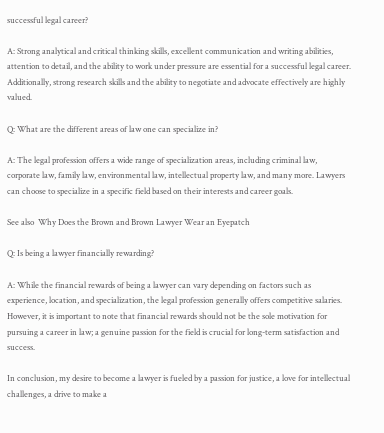successful legal career?

A: Strong analytical and critical thinking skills, excellent communication and writing abilities, attention to detail, and the ability to work under pressure are essential for a successful legal career. Additionally, strong research skills and the ability to negotiate and advocate effectively are highly valued.

Q: What are the different areas of law one can specialize in?

A: The legal profession offers a wide range of specialization areas, including criminal law, corporate law, family law, environmental law, intellectual property law, and many more. Lawyers can choose to specialize in a specific field based on their interests and career goals.

See also  Why Does the Brown and Brown Lawyer Wear an Eyepatch

Q: Is being a lawyer financially rewarding?

A: While the financial rewards of being a lawyer can vary depending on factors such as experience, location, and specialization, the legal profession generally offers competitive salaries. However, it is important to note that financial rewards should not be the sole motivation for pursuing a career in law; a genuine passion for the field is crucial for long-term satisfaction and success.

In conclusion, my desire to become a lawyer is fueled by a passion for justice, a love for intellectual challenges, a drive to make a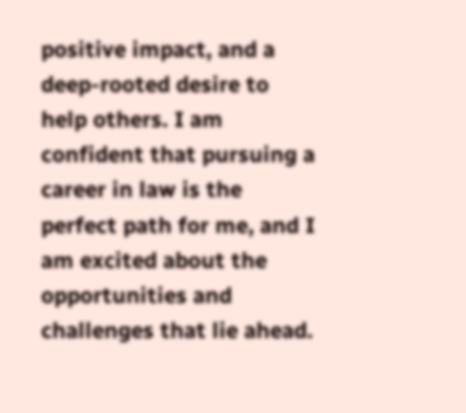positive impact, and a deep-rooted desire to help others. I am confident that pursuing a career in law is the perfect path for me, and I am excited about the opportunities and challenges that lie ahead.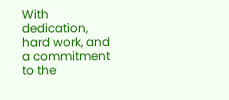With dedication, hard work, and a commitment to the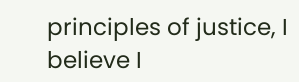principles of justice, I believe I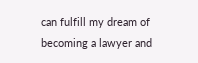can fulfill my dream of becoming a lawyer and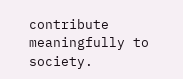contribute meaningfully to society.